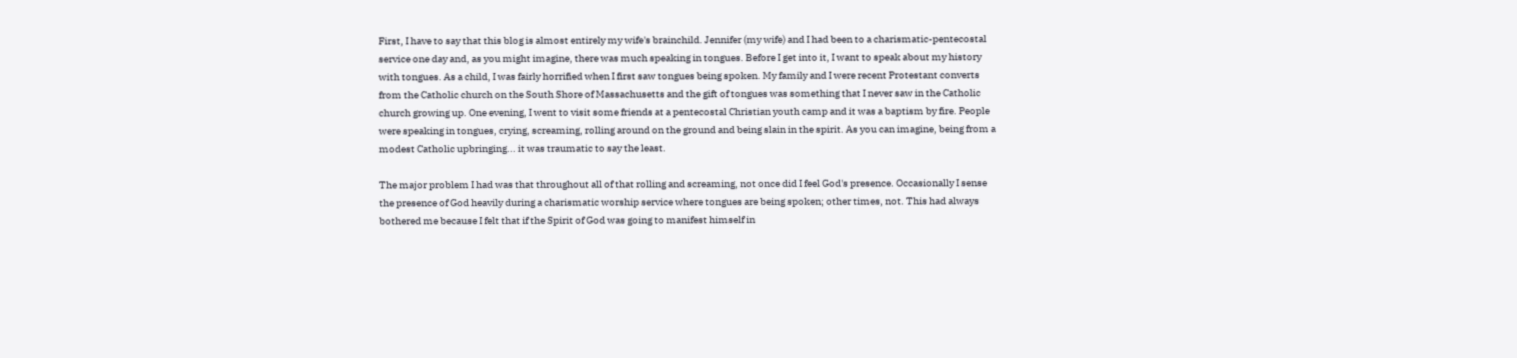First, I have to say that this blog is almost entirely my wife's brainchild. Jennifer (my wife) and I had been to a charismatic-pentecostal service one day and, as you might imagine, there was much speaking in tongues. Before I get into it, I want to speak about my history with tongues. As a child, I was fairly horrified when I first saw tongues being spoken. My family and I were recent Protestant converts from the Catholic church on the South Shore of Massachusetts and the gift of tongues was something that I never saw in the Catholic church growing up. One evening, I went to visit some friends at a pentecostal Christian youth camp and it was a baptism by fire. People were speaking in tongues, crying, screaming, rolling around on the ground and being slain in the spirit. As you can imagine, being from a modest Catholic upbringing... it was traumatic to say the least.

The major problem I had was that throughout all of that rolling and screaming, not once did I feel God's presence. Occasionally I sense the presence of God heavily during a charismatic worship service where tongues are being spoken; other times, not. This had always bothered me because I felt that if the Spirit of God was going to manifest himself in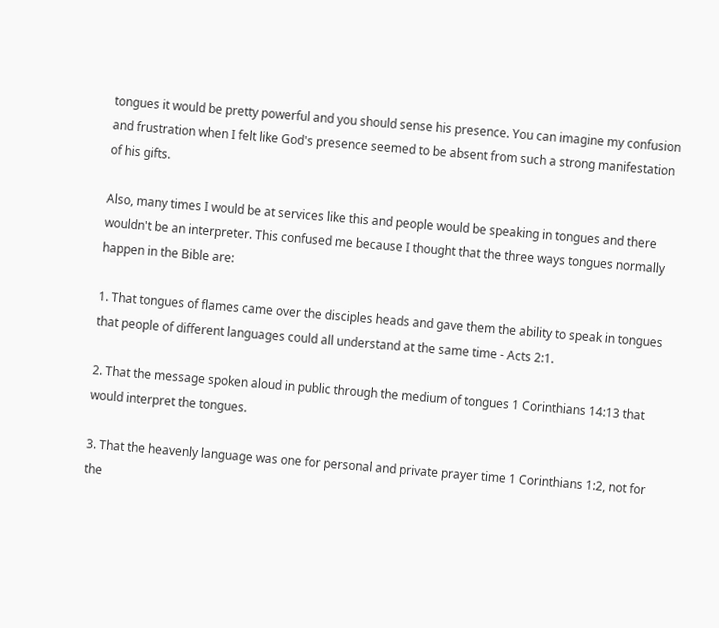tongues it would be pretty powerful and you should sense his presence. You can imagine my confusion and frustration when I felt like God's presence seemed to be absent from such a strong manifestation of his gifts.

Also, many times I would be at services like this and people would be speaking in tongues and there wouldn't be an interpreter. This confused me because I thought that the three ways tongues normally happen in the Bible are:

1. That tongues of flames came over the disciples heads and gave them the ability to speak in tongues that people of different languages could all understand at the same time - Acts 2:1.

2. That the message spoken aloud in public through the medium of tongues 1 Corinthians 14:13 that would interpret the tongues.

3. That the heavenly language was one for personal and private prayer time 1 Corinthians 1:2, not for the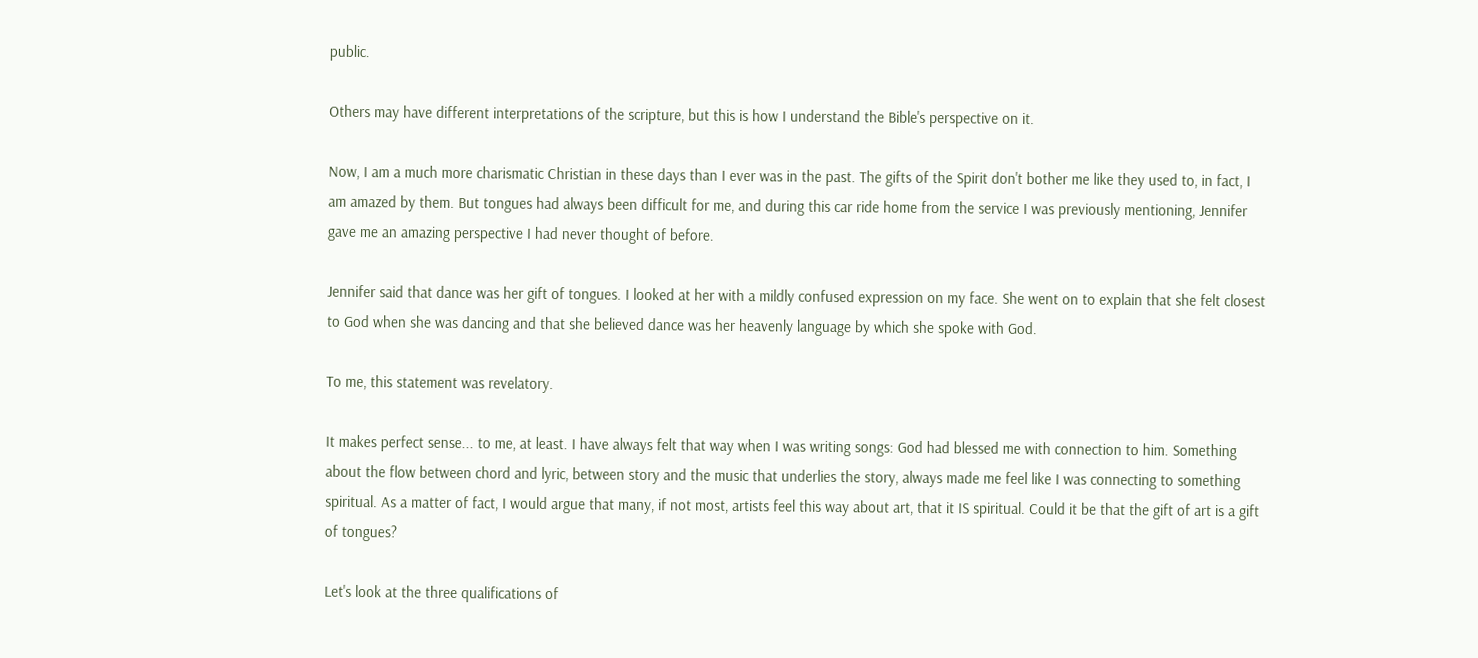public.

Others may have different interpretations of the scripture, but this is how I understand the Bible's perspective on it.

Now, I am a much more charismatic Christian in these days than I ever was in the past. The gifts of the Spirit don't bother me like they used to, in fact, I am amazed by them. But tongues had always been difficult for me, and during this car ride home from the service I was previously mentioning, Jennifer gave me an amazing perspective I had never thought of before.

Jennifer said that dance was her gift of tongues. I looked at her with a mildly confused expression on my face. She went on to explain that she felt closest to God when she was dancing and that she believed dance was her heavenly language by which she spoke with God.

To me, this statement was revelatory.

It makes perfect sense... to me, at least. I have always felt that way when I was writing songs: God had blessed me with connection to him. Something about the flow between chord and lyric, between story and the music that underlies the story, always made me feel like I was connecting to something spiritual. As a matter of fact, I would argue that many, if not most, artists feel this way about art, that it IS spiritual. Could it be that the gift of art is a gift of tongues?

Let's look at the three qualifications of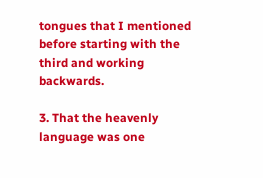tongues that I mentioned before starting with the third and working backwards.

3. That the heavenly language was one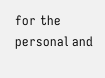for the personal and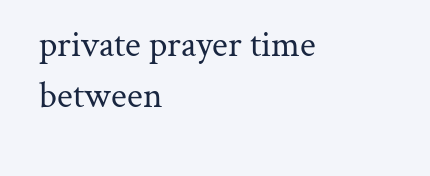private prayer time between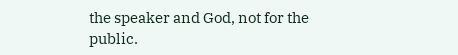the speaker and God, not for the public.